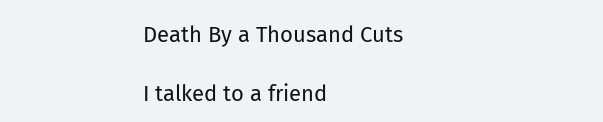Death By a Thousand Cuts

I talked to a friend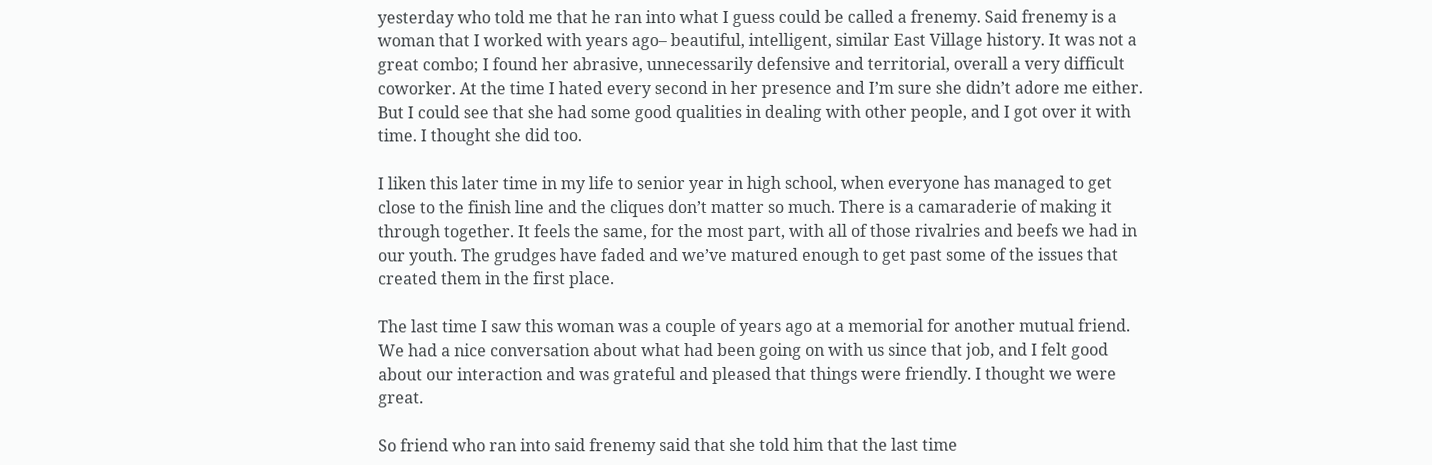yesterday who told me that he ran into what I guess could be called a frenemy. Said frenemy is a woman that I worked with years ago– beautiful, intelligent, similar East Village history. It was not a great combo; I found her abrasive, unnecessarily defensive and territorial, overall a very difficult coworker. At the time I hated every second in her presence and I’m sure she didn’t adore me either. But I could see that she had some good qualities in dealing with other people, and I got over it with time. I thought she did too.

I liken this later time in my life to senior year in high school, when everyone has managed to get close to the finish line and the cliques don’t matter so much. There is a camaraderie of making it through together. It feels the same, for the most part, with all of those rivalries and beefs we had in our youth. The grudges have faded and we’ve matured enough to get past some of the issues that created them in the first place.

The last time I saw this woman was a couple of years ago at a memorial for another mutual friend. We had a nice conversation about what had been going on with us since that job, and I felt good about our interaction and was grateful and pleased that things were friendly. I thought we were great.

So friend who ran into said frenemy said that she told him that the last time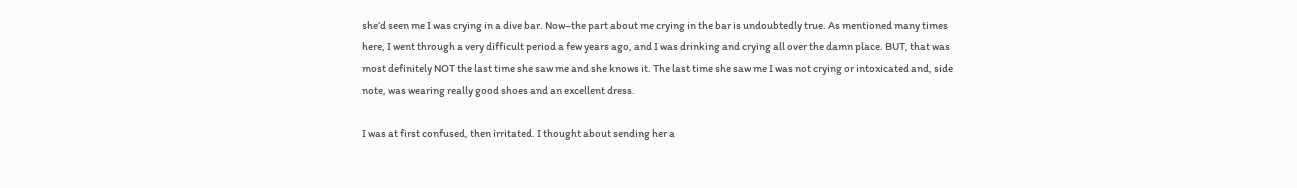she’d seen me I was crying in a dive bar. Now–the part about me crying in the bar is undoubtedly true. As mentioned many times here, I went through a very difficult period a few years ago, and I was drinking and crying all over the damn place. BUT, that was most definitely NOT the last time she saw me and she knows it. The last time she saw me I was not crying or intoxicated and, side note, was wearing really good shoes and an excellent dress.

I was at first confused, then irritated. I thought about sending her a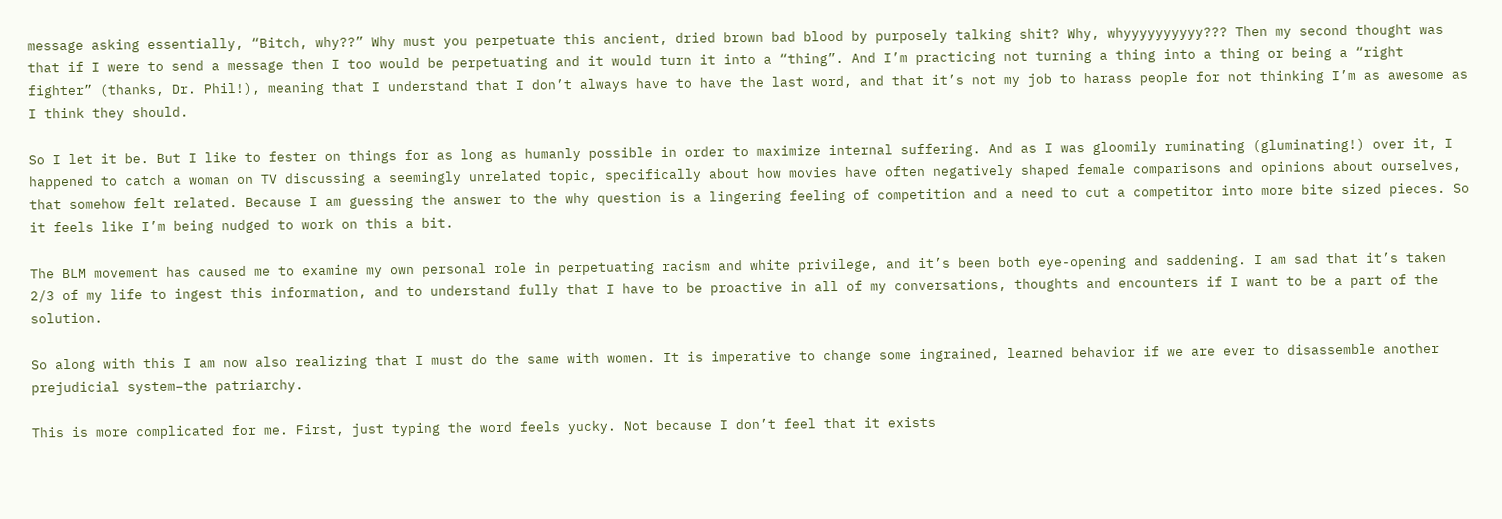message asking essentially, “Bitch, why??” Why must you perpetuate this ancient, dried brown bad blood by purposely talking shit? Why, whyyyyyyyyyy??? Then my second thought was that if I were to send a message then I too would be perpetuating and it would turn it into a “thing”. And I’m practicing not turning a thing into a thing or being a “right fighter” (thanks, Dr. Phil!), meaning that I understand that I don’t always have to have the last word, and that it’s not my job to harass people for not thinking I’m as awesome as I think they should.

So I let it be. But I like to fester on things for as long as humanly possible in order to maximize internal suffering. And as I was gloomily ruminating (gluminating!) over it, I happened to catch a woman on TV discussing a seemingly unrelated topic, specifically about how movies have often negatively shaped female comparisons and opinions about ourselves, that somehow felt related. Because I am guessing the answer to the why question is a lingering feeling of competition and a need to cut a competitor into more bite sized pieces. So it feels like I’m being nudged to work on this a bit.

The BLM movement has caused me to examine my own personal role in perpetuating racism and white privilege, and it’s been both eye-opening and saddening. I am sad that it’s taken 2/3 of my life to ingest this information, and to understand fully that I have to be proactive in all of my conversations, thoughts and encounters if I want to be a part of the solution.

So along with this I am now also realizing that I must do the same with women. It is imperative to change some ingrained, learned behavior if we are ever to disassemble another prejudicial system–the patriarchy.

This is more complicated for me. First, just typing the word feels yucky. Not because I don’t feel that it exists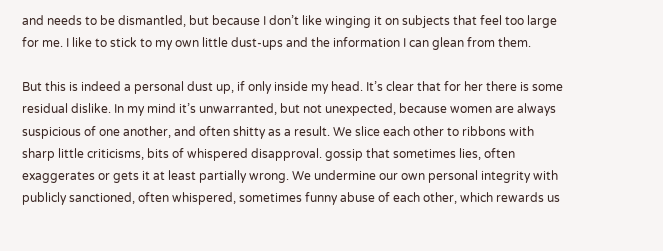and needs to be dismantled, but because I don’t like winging it on subjects that feel too large for me. I like to stick to my own little dust-ups and the information I can glean from them.

But this is indeed a personal dust up, if only inside my head. It’s clear that for her there is some residual dislike. In my mind it’s unwarranted, but not unexpected, because women are always suspicious of one another, and often shitty as a result. We slice each other to ribbons with sharp little criticisms, bits of whispered disapproval. gossip that sometimes lies, often exaggerates or gets it at least partially wrong. We undermine our own personal integrity with publicly sanctioned, often whispered, sometimes funny abuse of each other, which rewards us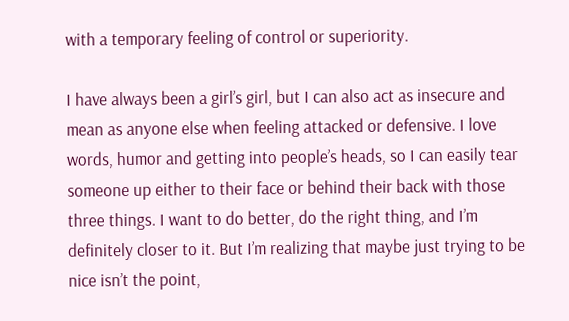with a temporary feeling of control or superiority.

I have always been a girl’s girl, but I can also act as insecure and mean as anyone else when feeling attacked or defensive. I love words, humor and getting into people’s heads, so I can easily tear someone up either to their face or behind their back with those three things. I want to do better, do the right thing, and I’m definitely closer to it. But I’m realizing that maybe just trying to be nice isn’t the point,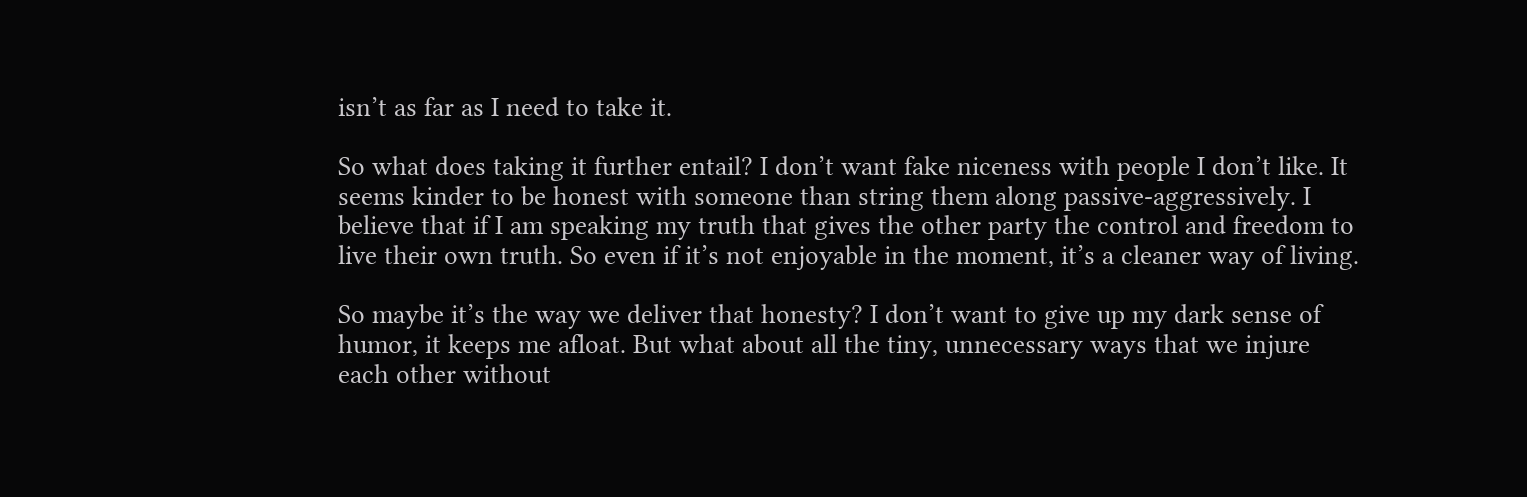isn’t as far as I need to take it.

So what does taking it further entail? I don’t want fake niceness with people I don’t like. It seems kinder to be honest with someone than string them along passive-aggressively. I believe that if I am speaking my truth that gives the other party the control and freedom to live their own truth. So even if it’s not enjoyable in the moment, it’s a cleaner way of living.

So maybe it’s the way we deliver that honesty? I don’t want to give up my dark sense of humor, it keeps me afloat. But what about all the tiny, unnecessary ways that we injure each other without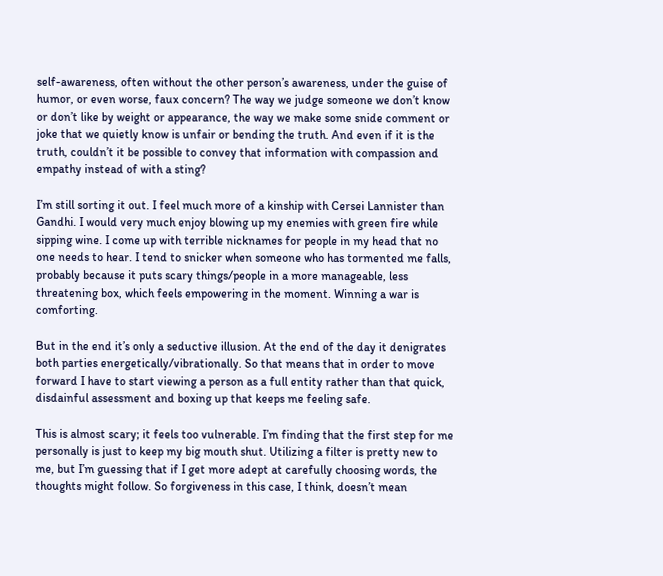self-awareness, often without the other person’s awareness, under the guise of humor, or even worse, faux concern? The way we judge someone we don’t know or don’t like by weight or appearance, the way we make some snide comment or joke that we quietly know is unfair or bending the truth. And even if it is the truth, couldn’t it be possible to convey that information with compassion and empathy instead of with a sting?

I’m still sorting it out. I feel much more of a kinship with Cersei Lannister than Gandhi. I would very much enjoy blowing up my enemies with green fire while sipping wine. I come up with terrible nicknames for people in my head that no one needs to hear. I tend to snicker when someone who has tormented me falls, probably because it puts scary things/people in a more manageable, less threatening box, which feels empowering in the moment. Winning a war is comforting.

But in the end it’s only a seductive illusion. At the end of the day it denigrates both parties energetically/vibrationally. So that means that in order to move forward I have to start viewing a person as a full entity rather than that quick, disdainful assessment and boxing up that keeps me feeling safe.

This is almost scary; it feels too vulnerable. I’m finding that the first step for me personally is just to keep my big mouth shut. Utilizing a filter is pretty new to me, but I’m guessing that if I get more adept at carefully choosing words, the thoughts might follow. So forgiveness in this case, I think, doesn’t mean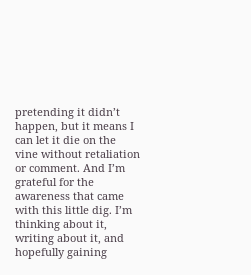pretending it didn’t happen, but it means I can let it die on the vine without retaliation or comment. And I’m grateful for the awareness that came with this little dig. I’m thinking about it, writing about it, and hopefully gaining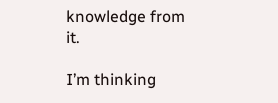knowledge from it.

I’m thinking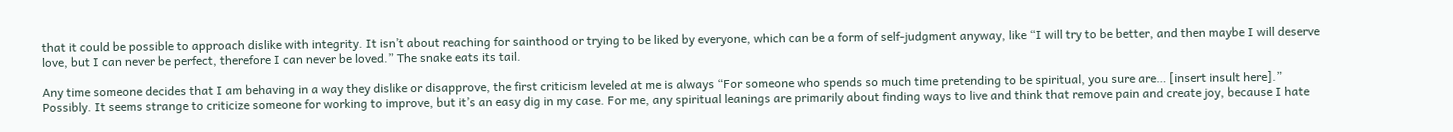that it could be possible to approach dislike with integrity. It isn’t about reaching for sainthood or trying to be liked by everyone, which can be a form of self-judgment anyway, like “I will try to be better, and then maybe I will deserve love, but I can never be perfect, therefore I can never be loved.” The snake eats its tail.

Any time someone decides that I am behaving in a way they dislike or disapprove, the first criticism leveled at me is always “For someone who spends so much time pretending to be spiritual, you sure are… [insert insult here].” Possibly. It seems strange to criticize someone for working to improve, but it’s an easy dig in my case. For me, any spiritual leanings are primarily about finding ways to live and think that remove pain and create joy, because I hate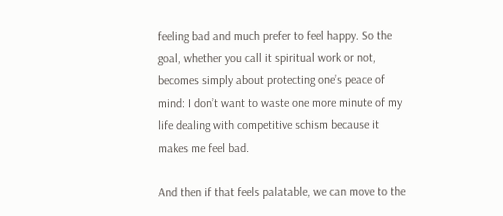feeling bad and much prefer to feel happy. So the goal, whether you call it spiritual work or not, becomes simply about protecting one’s peace of mind: I don’t want to waste one more minute of my life dealing with competitive schism because it makes me feel bad.

And then if that feels palatable, we can move to the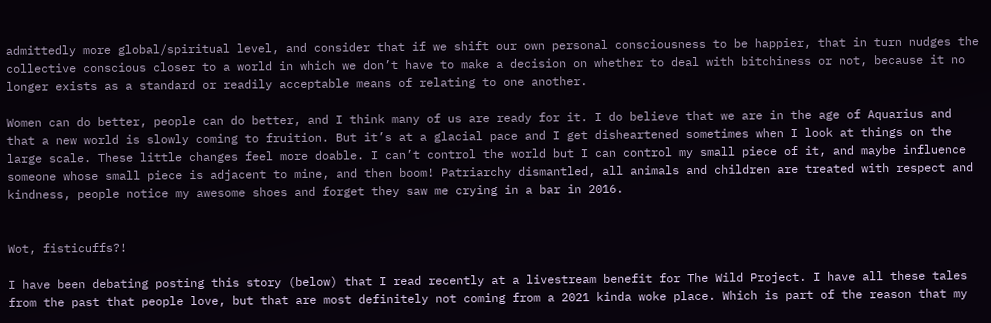admittedly more global/spiritual level, and consider that if we shift our own personal consciousness to be happier, that in turn nudges the collective conscious closer to a world in which we don’t have to make a decision on whether to deal with bitchiness or not, because it no longer exists as a standard or readily acceptable means of relating to one another.

Women can do better, people can do better, and I think many of us are ready for it. I do believe that we are in the age of Aquarius and that a new world is slowly coming to fruition. But it’s at a glacial pace and I get disheartened sometimes when I look at things on the large scale. These little changes feel more doable. I can’t control the world but I can control my small piece of it, and maybe influence someone whose small piece is adjacent to mine, and then boom! Patriarchy dismantled, all animals and children are treated with respect and kindness, people notice my awesome shoes and forget they saw me crying in a bar in 2016.


Wot, fisticuffs?!

I have been debating posting this story (below) that I read recently at a livestream benefit for The Wild Project. I have all these tales from the past that people love, but that are most definitely not coming from a 2021 kinda woke place. Which is part of the reason that my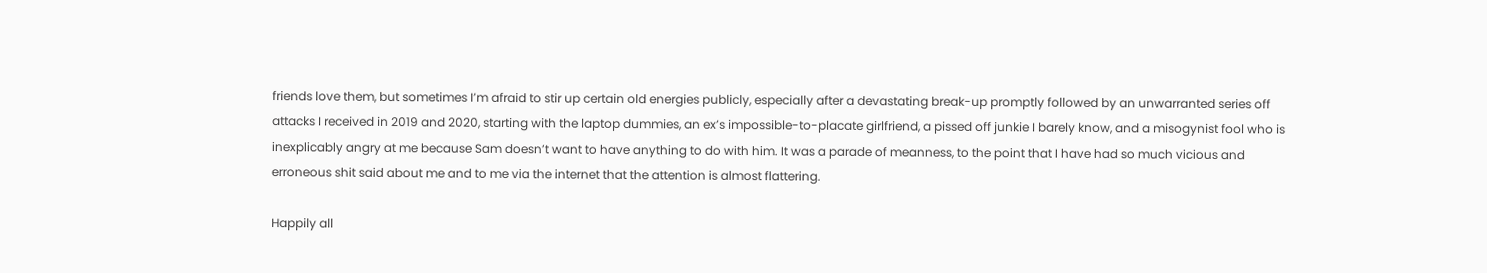friends love them, but sometimes I’m afraid to stir up certain old energies publicly, especially after a devastating break-up promptly followed by an unwarranted series off attacks I received in 2019 and 2020, starting with the laptop dummies, an ex’s impossible-to-placate girlfriend, a pissed off junkie I barely know, and a misogynist fool who is inexplicably angry at me because Sam doesn’t want to have anything to do with him. It was a parade of meanness, to the point that I have had so much vicious and erroneous shit said about me and to me via the internet that the attention is almost flattering.

Happily all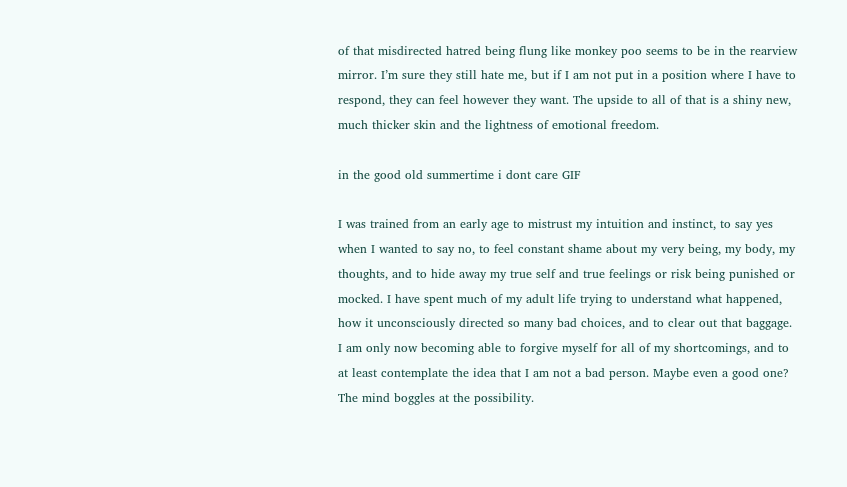of that misdirected hatred being flung like monkey poo seems to be in the rearview mirror. I’m sure they still hate me, but if I am not put in a position where I have to respond, they can feel however they want. The upside to all of that is a shiny new, much thicker skin and the lightness of emotional freedom.

in the good old summertime i dont care GIF

I was trained from an early age to mistrust my intuition and instinct, to say yes when I wanted to say no, to feel constant shame about my very being, my body, my thoughts, and to hide away my true self and true feelings or risk being punished or mocked. I have spent much of my adult life trying to understand what happened, how it unconsciously directed so many bad choices, and to clear out that baggage. I am only now becoming able to forgive myself for all of my shortcomings, and to at least contemplate the idea that I am not a bad person. Maybe even a good one? The mind boggles at the possibility.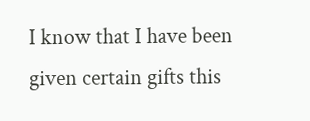I know that I have been given certain gifts this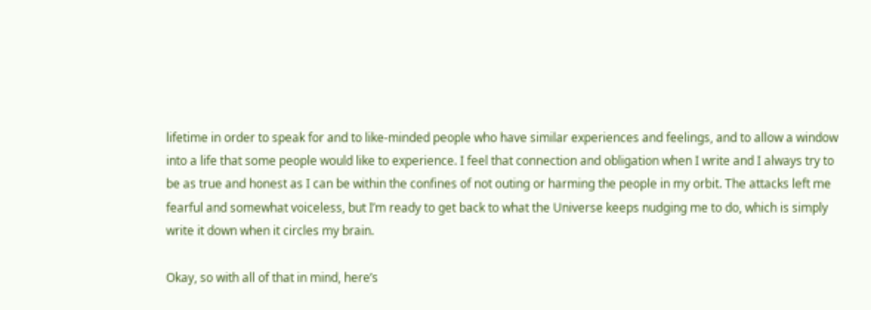lifetime in order to speak for and to like-minded people who have similar experiences and feelings, and to allow a window into a life that some people would like to experience. I feel that connection and obligation when I write and I always try to be as true and honest as I can be within the confines of not outing or harming the people in my orbit. The attacks left me fearful and somewhat voiceless, but I’m ready to get back to what the Universe keeps nudging me to do, which is simply write it down when it circles my brain.

Okay, so with all of that in mind, here’s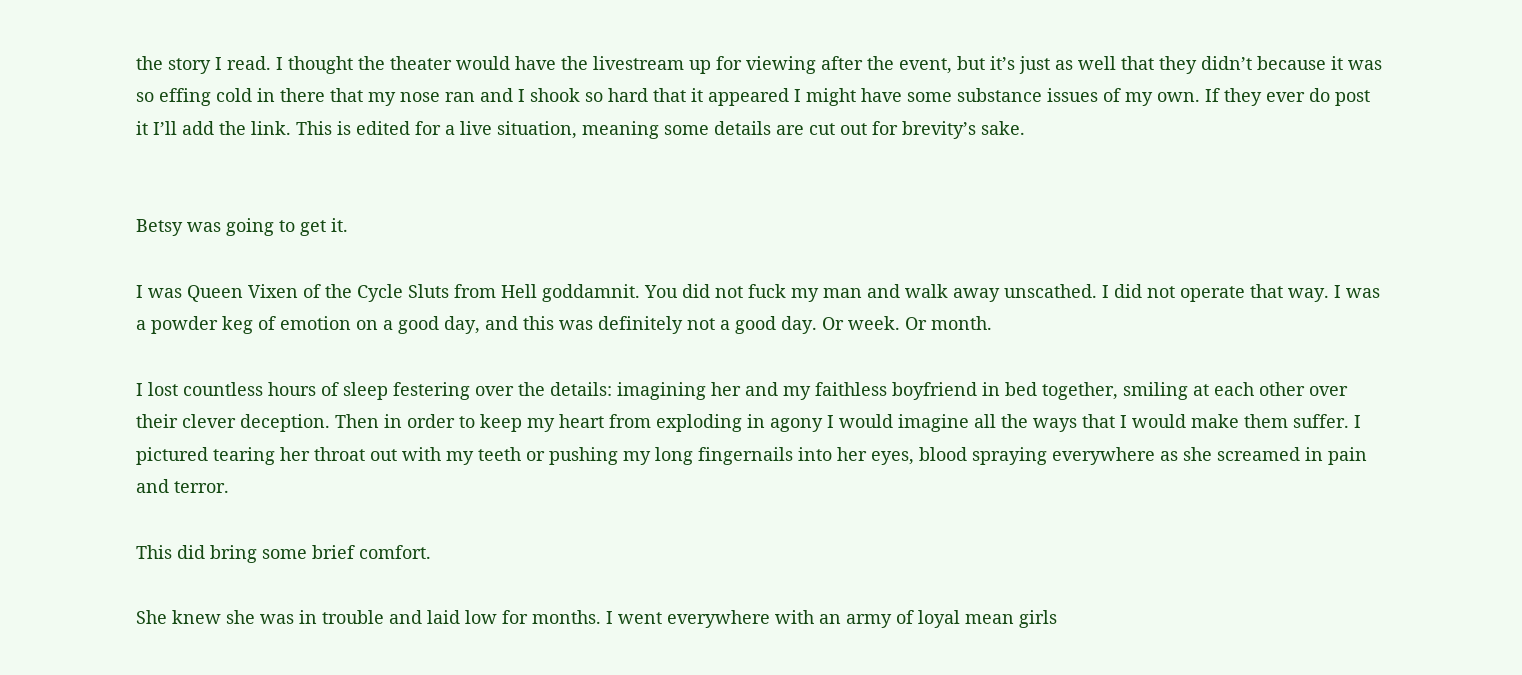the story I read. I thought the theater would have the livestream up for viewing after the event, but it’s just as well that they didn’t because it was so effing cold in there that my nose ran and I shook so hard that it appeared I might have some substance issues of my own. If they ever do post it I’ll add the link. This is edited for a live situation, meaning some details are cut out for brevity’s sake.


Betsy was going to get it.

I was Queen Vixen of the Cycle Sluts from Hell goddamnit. You did not fuck my man and walk away unscathed. I did not operate that way. I was a powder keg of emotion on a good day, and this was definitely not a good day. Or week. Or month.

I lost countless hours of sleep festering over the details: imagining her and my faithless boyfriend in bed together, smiling at each other over their clever deception. Then in order to keep my heart from exploding in agony I would imagine all the ways that I would make them suffer. I pictured tearing her throat out with my teeth or pushing my long fingernails into her eyes, blood spraying everywhere as she screamed in pain and terror.

This did bring some brief comfort.

She knew she was in trouble and laid low for months. I went everywhere with an army of loyal mean girls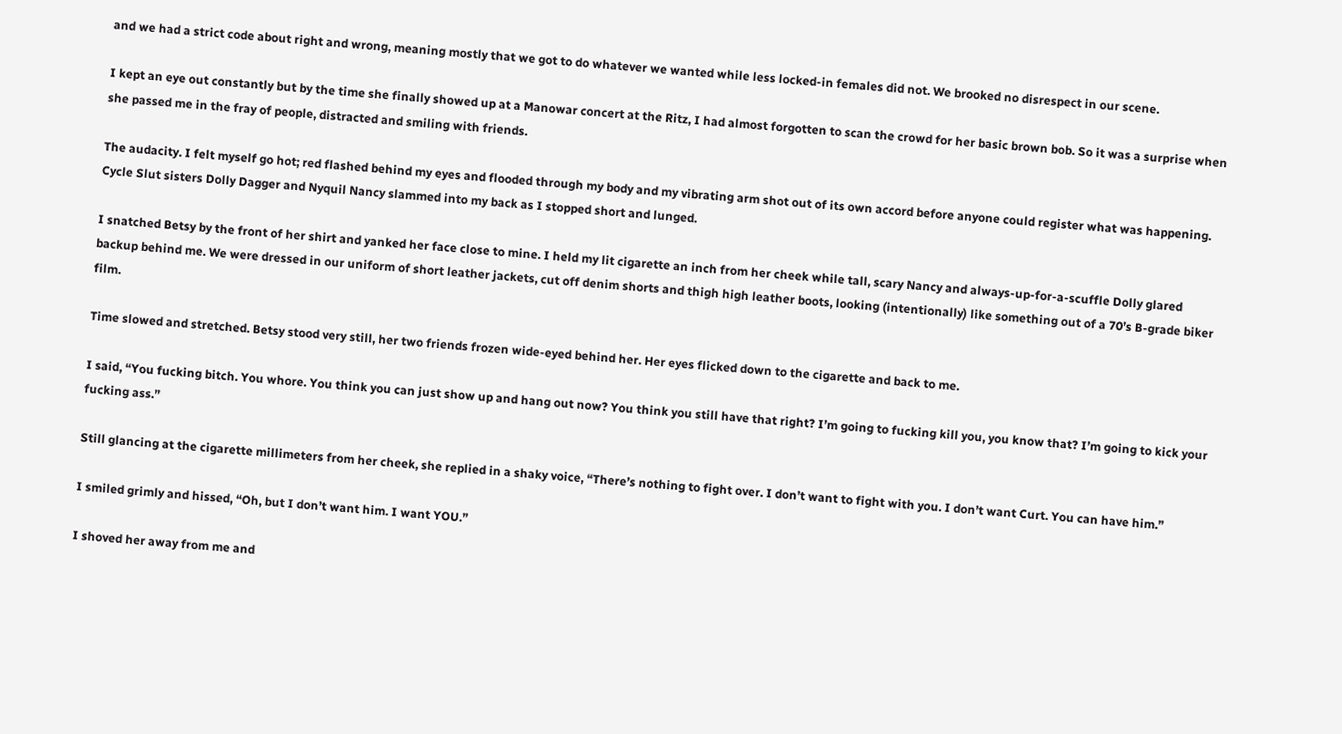and we had a strict code about right and wrong, meaning mostly that we got to do whatever we wanted while less locked-in females did not. We brooked no disrespect in our scene.

I kept an eye out constantly but by the time she finally showed up at a Manowar concert at the Ritz, I had almost forgotten to scan the crowd for her basic brown bob. So it was a surprise when she passed me in the fray of people, distracted and smiling with friends.

The audacity. I felt myself go hot; red flashed behind my eyes and flooded through my body and my vibrating arm shot out of its own accord before anyone could register what was happening. Cycle Slut sisters Dolly Dagger and Nyquil Nancy slammed into my back as I stopped short and lunged.

I snatched Betsy by the front of her shirt and yanked her face close to mine. I held my lit cigarette an inch from her cheek while tall, scary Nancy and always-up-for-a-scuffle Dolly glared backup behind me. We were dressed in our uniform of short leather jackets, cut off denim shorts and thigh high leather boots, looking (intentionally) like something out of a 70’s B-grade biker film.

Time slowed and stretched. Betsy stood very still, her two friends frozen wide-eyed behind her. Her eyes flicked down to the cigarette and back to me.

I said, “You fucking bitch. You whore. You think you can just show up and hang out now? You think you still have that right? I’m going to fucking kill you, you know that? I’m going to kick your fucking ass.”

Still glancing at the cigarette millimeters from her cheek, she replied in a shaky voice, “There’s nothing to fight over. I don’t want to fight with you. I don’t want Curt. You can have him.”

I smiled grimly and hissed, “Oh, but I don’t want him. I want YOU.”

I shoved her away from me and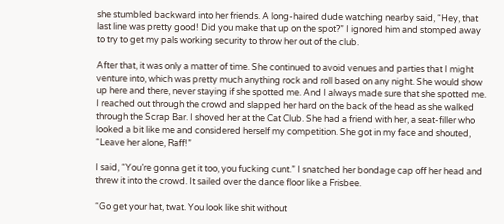she stumbled backward into her friends. A long-haired dude watching nearby said, “Hey, that last line was pretty good! Did you make that up on the spot?” I ignored him and stomped away to try to get my pals working security to throw her out of the club.

After that, it was only a matter of time. She continued to avoid venues and parties that I might venture into, which was pretty much anything rock and roll based on any night. She would show up here and there, never staying if she spotted me. And I always made sure that she spotted me. I reached out through the crowd and slapped her hard on the back of the head as she walked through the Scrap Bar. I shoved her at the Cat Club. She had a friend with her, a seat-filler who looked a bit like me and considered herself my competition. She got in my face and shouted, “Leave her alone, Raff!”

I said, “You’re gonna get it too, you fucking cunt.” I snatched her bondage cap off her head and threw it into the crowd. It sailed over the dance floor like a Frisbee.

“Go get your hat, twat. You look like shit without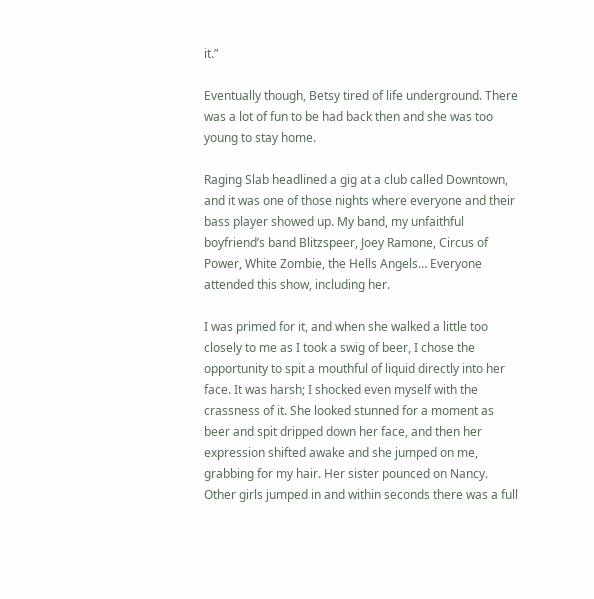it.”

Eventually though, Betsy tired of life underground. There was a lot of fun to be had back then and she was too young to stay home.

Raging Slab headlined a gig at a club called Downtown, and it was one of those nights where everyone and their bass player showed up. My band, my unfaithful boyfriend’s band Blitzspeer, Joey Ramone, Circus of Power, White Zombie, the Hells Angels… Everyone attended this show, including her.

I was primed for it, and when she walked a little too closely to me as I took a swig of beer, I chose the opportunity to spit a mouthful of liquid directly into her face. It was harsh; I shocked even myself with the crassness of it. She looked stunned for a moment as beer and spit dripped down her face, and then her expression shifted awake and she jumped on me, grabbing for my hair. Her sister pounced on Nancy. Other girls jumped in and within seconds there was a full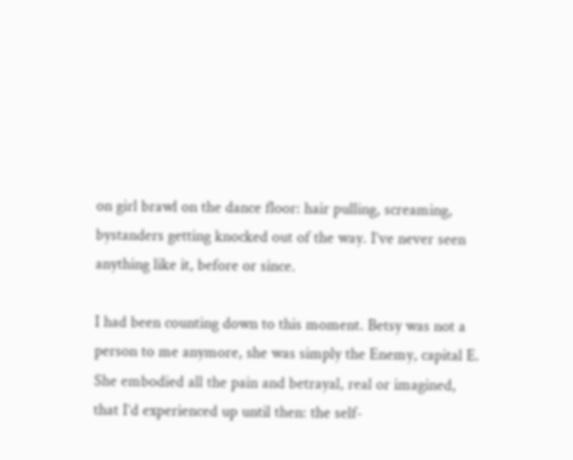on girl brawl on the dance floor: hair pulling, screaming, bystanders getting knocked out of the way. I’ve never seen anything like it, before or since.

I had been counting down to this moment. Betsy was not a person to me anymore, she was simply the Enemy, capital E. She embodied all the pain and betrayal, real or imagined, that I’d experienced up until then: the self-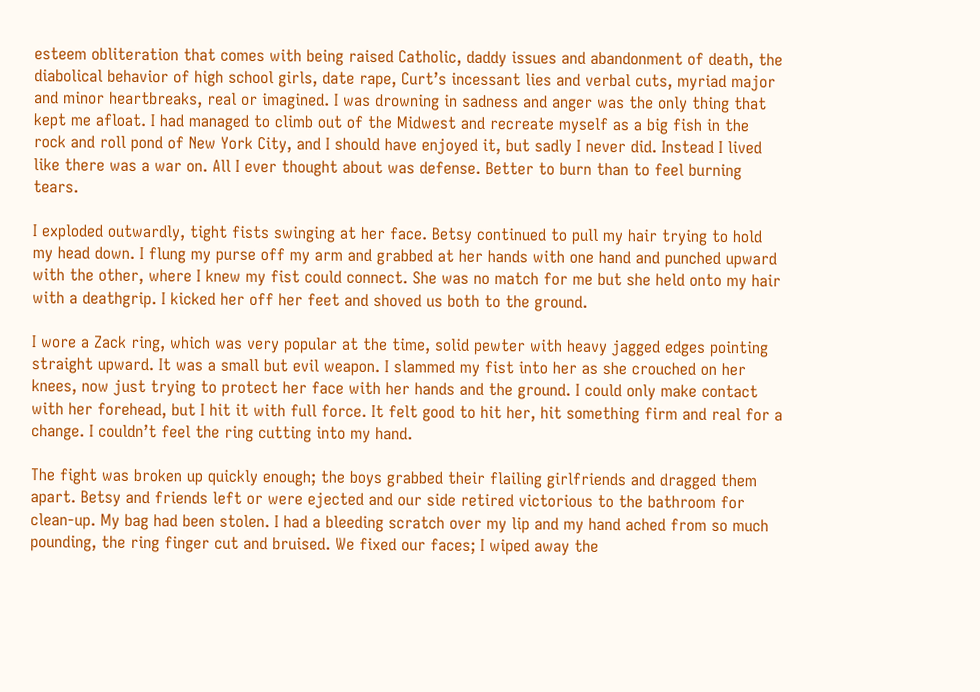esteem obliteration that comes with being raised Catholic, daddy issues and abandonment of death, the diabolical behavior of high school girls, date rape, Curt’s incessant lies and verbal cuts, myriad major and minor heartbreaks, real or imagined. I was drowning in sadness and anger was the only thing that kept me afloat. I had managed to climb out of the Midwest and recreate myself as a big fish in the rock and roll pond of New York City, and I should have enjoyed it, but sadly I never did. Instead I lived like there was a war on. All I ever thought about was defense. Better to burn than to feel burning tears.

I exploded outwardly, tight fists swinging at her face. Betsy continued to pull my hair trying to hold my head down. I flung my purse off my arm and grabbed at her hands with one hand and punched upward with the other, where I knew my fist could connect. She was no match for me but she held onto my hair with a deathgrip. I kicked her off her feet and shoved us both to the ground.

I wore a Zack ring, which was very popular at the time, solid pewter with heavy jagged edges pointing straight upward. It was a small but evil weapon. I slammed my fist into her as she crouched on her knees, now just trying to protect her face with her hands and the ground. I could only make contact with her forehead, but I hit it with full force. It felt good to hit her, hit something firm and real for a change. I couldn’t feel the ring cutting into my hand.

The fight was broken up quickly enough; the boys grabbed their flailing girlfriends and dragged them apart. Betsy and friends left or were ejected and our side retired victorious to the bathroom for clean-up. My bag had been stolen. I had a bleeding scratch over my lip and my hand ached from so much pounding, the ring finger cut and bruised. We fixed our faces; I wiped away the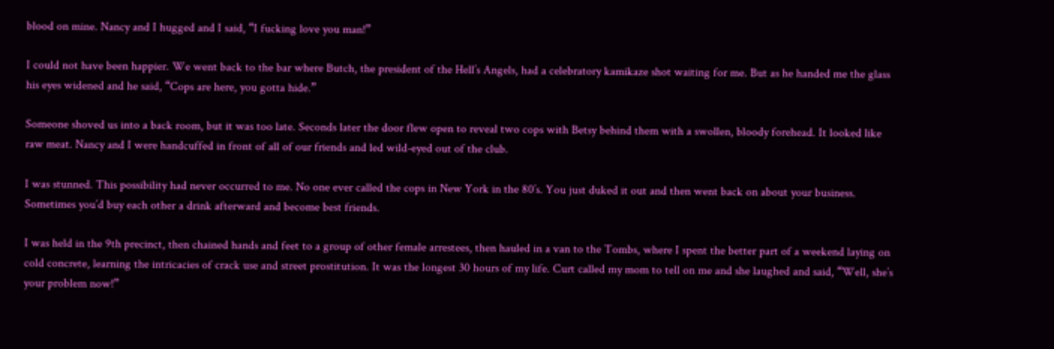blood on mine. Nancy and I hugged and I said, “I fucking love you man!”

I could not have been happier. We went back to the bar where Butch, the president of the Hell’s Angels, had a celebratory kamikaze shot waiting for me. But as he handed me the glass his eyes widened and he said, “Cops are here, you gotta hide.”

Someone shoved us into a back room, but it was too late. Seconds later the door flew open to reveal two cops with Betsy behind them with a swollen, bloody forehead. It looked like raw meat. Nancy and I were handcuffed in front of all of our friends and led wild-eyed out of the club.

I was stunned. This possibility had never occurred to me. No one ever called the cops in New York in the 80’s. You just duked it out and then went back on about your business. Sometimes you’d buy each other a drink afterward and become best friends.

I was held in the 9th precinct, then chained hands and feet to a group of other female arrestees, then hauled in a van to the Tombs, where I spent the better part of a weekend laying on cold concrete, learning the intricacies of crack use and street prostitution. It was the longest 30 hours of my life. Curt called my mom to tell on me and she laughed and said, “Well, she’s your problem now!”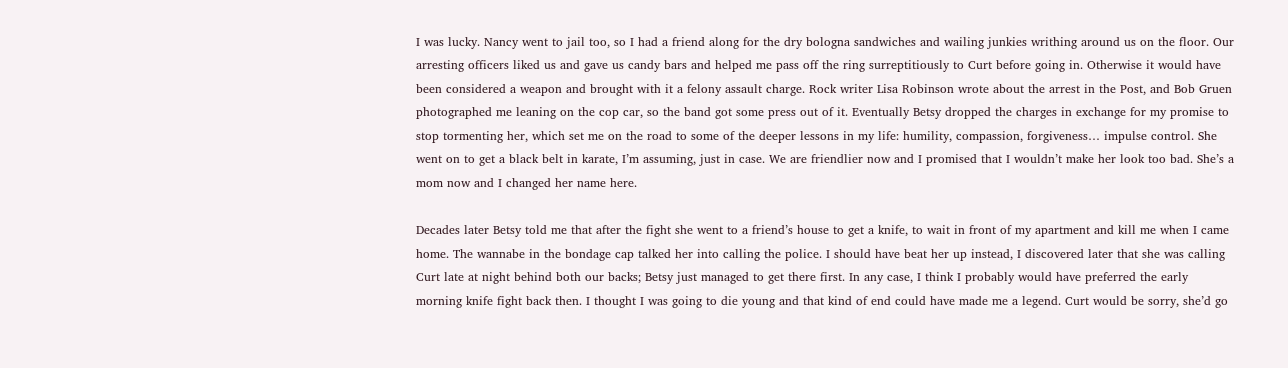I was lucky. Nancy went to jail too, so I had a friend along for the dry bologna sandwiches and wailing junkies writhing around us on the floor. Our arresting officers liked us and gave us candy bars and helped me pass off the ring surreptitiously to Curt before going in. Otherwise it would have been considered a weapon and brought with it a felony assault charge. Rock writer Lisa Robinson wrote about the arrest in the Post, and Bob Gruen photographed me leaning on the cop car, so the band got some press out of it. Eventually Betsy dropped the charges in exchange for my promise to stop tormenting her, which set me on the road to some of the deeper lessons in my life: humility, compassion, forgiveness… impulse control. She went on to get a black belt in karate, I’m assuming, just in case. We are friendlier now and I promised that I wouldn’t make her look too bad. She’s a mom now and I changed her name here.

Decades later Betsy told me that after the fight she went to a friend’s house to get a knife, to wait in front of my apartment and kill me when I came home. The wannabe in the bondage cap talked her into calling the police. I should have beat her up instead, I discovered later that she was calling Curt late at night behind both our backs; Betsy just managed to get there first. In any case, I think I probably would have preferred the early morning knife fight back then. I thought I was going to die young and that kind of end could have made me a legend. Curt would be sorry, she’d go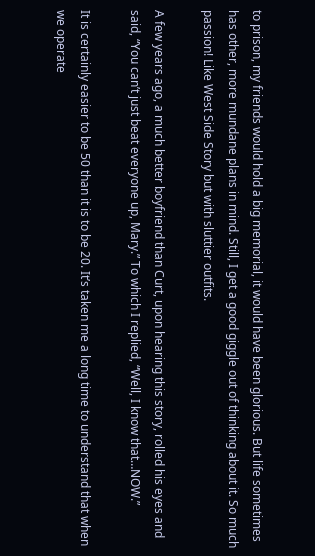to prison, my friends would hold a big memorial, it would have been glorious. But life sometimes has other, more mundane plans in mind. Still, I get a good giggle out of thinking about it. So much passion! Like West Side Story but with sluttier outfits.

A few years ago, a much better boyfriend than Curt, upon hearing this story, rolled his eyes and said, “You can’t just beat everyone up, Mary.” To which I replied, “Well, I know that…NOW.”

It is certainly easier to be 50 than it is to be 20. It’s taken me a long time to understand that when we operate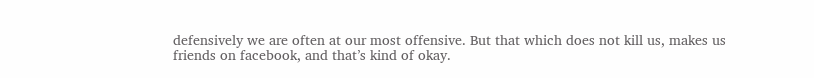defensively we are often at our most offensive. But that which does not kill us, makes us friends on facebook, and that’s kind of okay.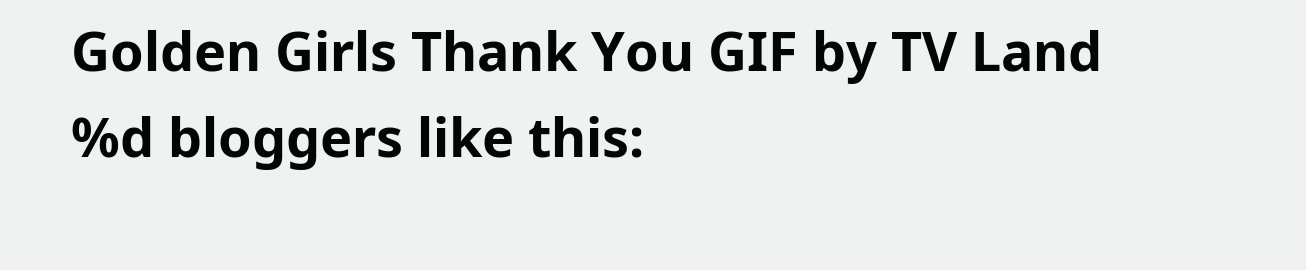Golden Girls Thank You GIF by TV Land
%d bloggers like this: